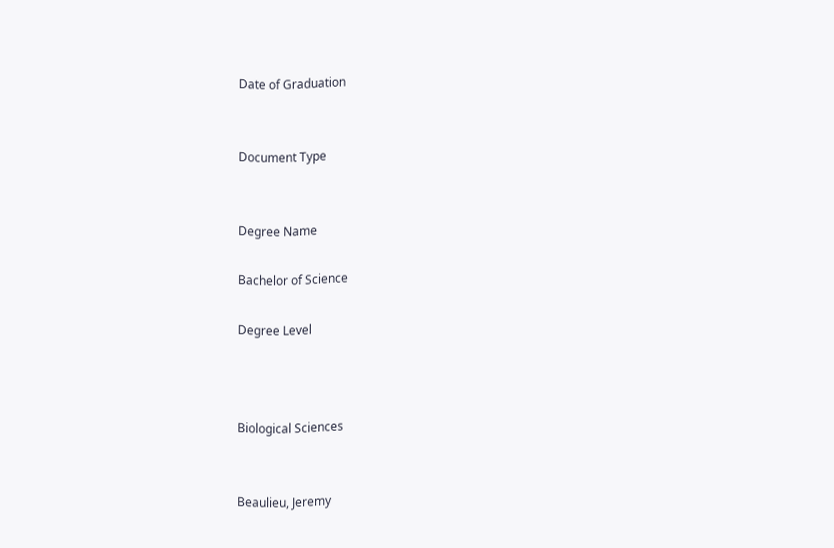Date of Graduation


Document Type


Degree Name

Bachelor of Science

Degree Level



Biological Sciences


Beaulieu, Jeremy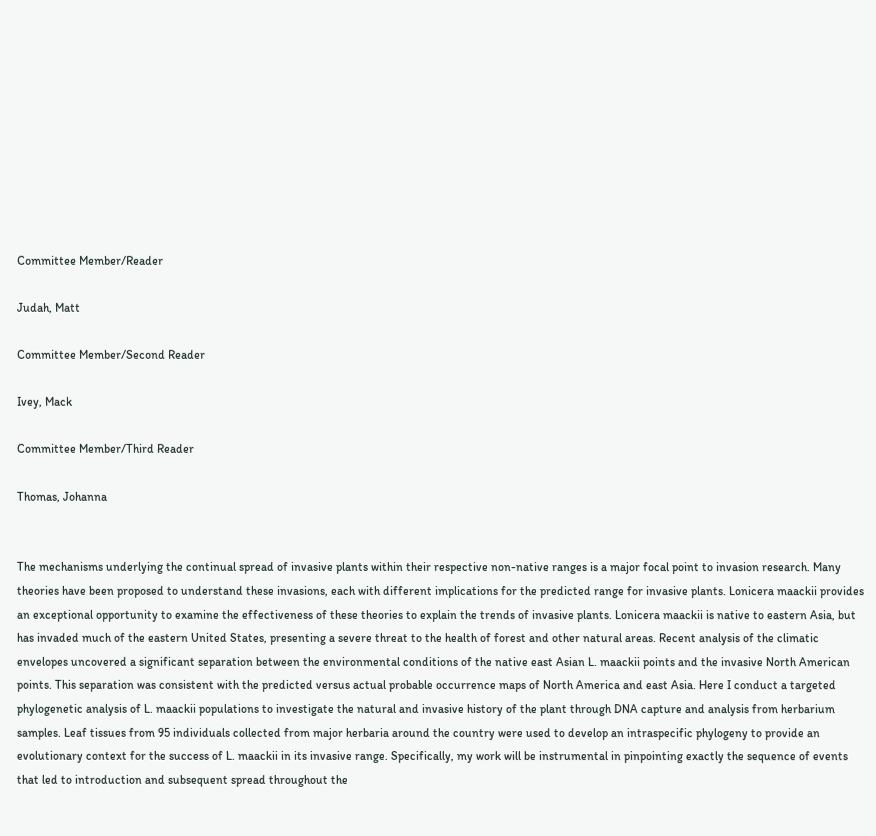Committee Member/Reader

Judah, Matt

Committee Member/Second Reader

Ivey, Mack

Committee Member/Third Reader

Thomas, Johanna


The mechanisms underlying the continual spread of invasive plants within their respective non-native ranges is a major focal point to invasion research. Many theories have been proposed to understand these invasions, each with different implications for the predicted range for invasive plants. Lonicera maackii provides an exceptional opportunity to examine the effectiveness of these theories to explain the trends of invasive plants. Lonicera maackii is native to eastern Asia, but has invaded much of the eastern United States, presenting a severe threat to the health of forest and other natural areas. Recent analysis of the climatic envelopes uncovered a significant separation between the environmental conditions of the native east Asian L. maackii points and the invasive North American points. This separation was consistent with the predicted versus actual probable occurrence maps of North America and east Asia. Here I conduct a targeted phylogenetic analysis of L. maackii populations to investigate the natural and invasive history of the plant through DNA capture and analysis from herbarium samples. Leaf tissues from 95 individuals collected from major herbaria around the country were used to develop an intraspecific phylogeny to provide an evolutionary context for the success of L. maackii in its invasive range. Specifically, my work will be instrumental in pinpointing exactly the sequence of events that led to introduction and subsequent spread throughout the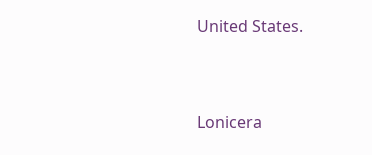United States.


Lonicera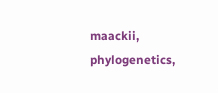maackii, phylogenetics,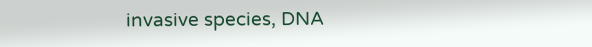invasive species, DNA